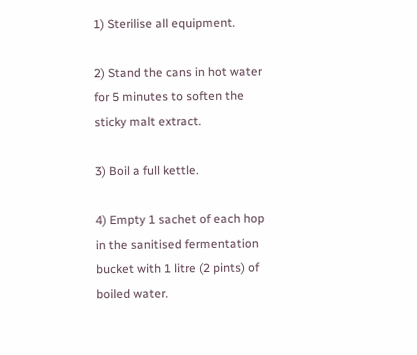1) Sterilise all equipment.

2) Stand the cans in hot water for 5 minutes to soften the sticky malt extract.

3) Boil a full kettle.

4) Empty 1 sachet of each hop in the sanitised fermentation bucket with 1 litre (2 pints) of boiled water.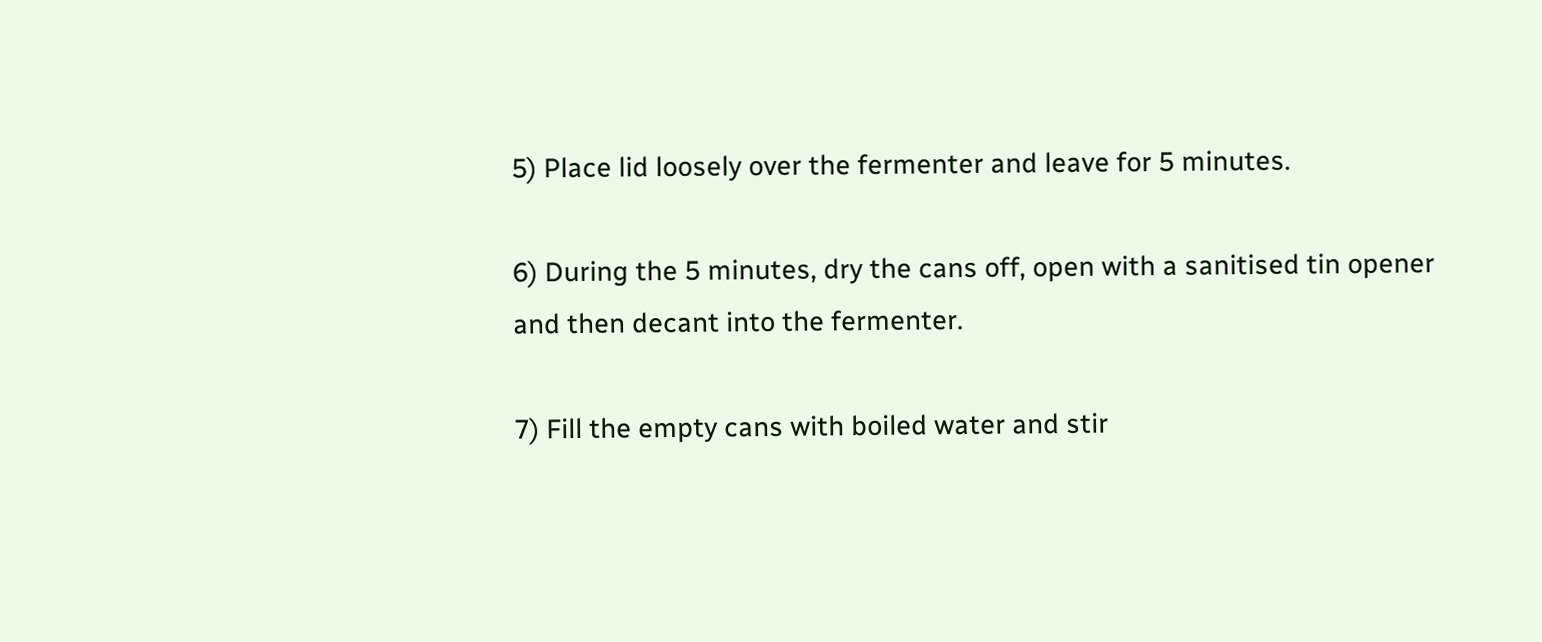5) Place lid loosely over the fermenter and leave for 5 minutes.

6) During the 5 minutes, dry the cans off, open with a sanitised tin opener and then decant into the fermenter.

7) Fill the empty cans with boiled water and stir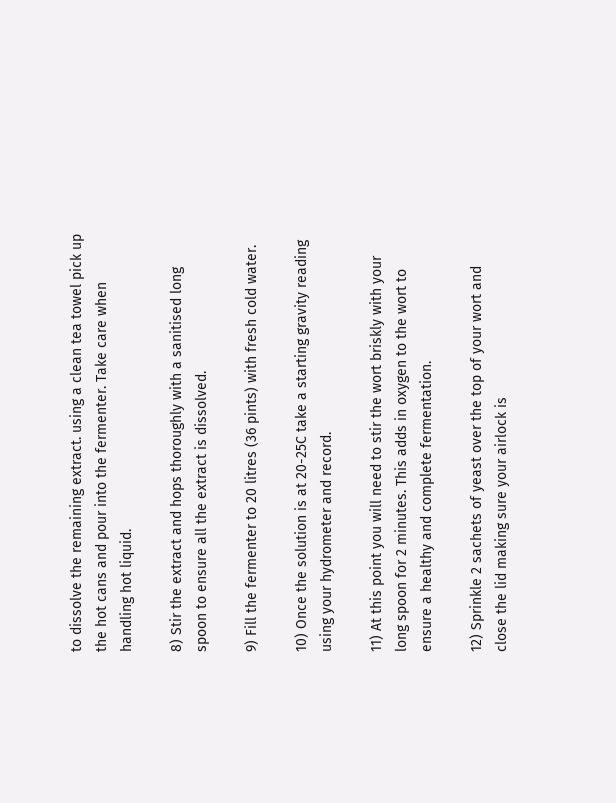to dissolve the remaining extract. using a clean tea towel pick up the hot cans and pour into the fermenter. Take care when handling hot liquid.

8) Stir the extract and hops thoroughly with a sanitised long spoon to ensure all the extract is dissolved.

9) Fill the fermenter to 20 litres (36 pints) with fresh cold water.

10) Once the solution is at 20-25C take a starting gravity reading using your hydrometer and record.

11) At this point you will need to stir the wort briskly with your long spoon for 2 minutes. This adds in oxygen to the wort to ensure a healthy and complete fermentation.

12) Sprinkle 2 sachets of yeast over the top of your wort and close the lid making sure your airlock is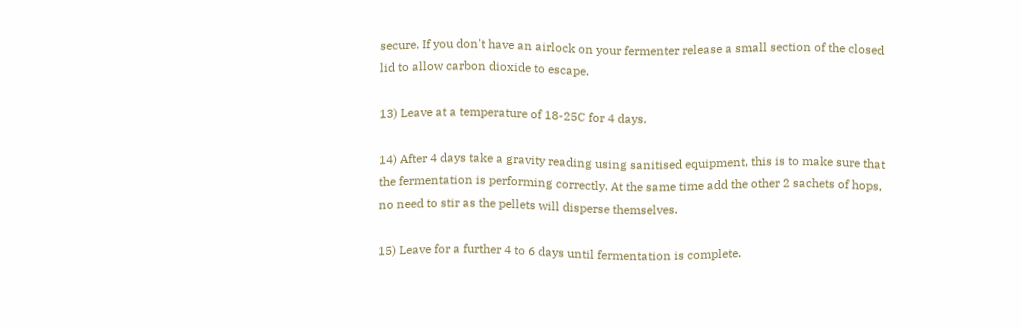secure. If you don't have an airlock on your fermenter release a small section of the closed lid to allow carbon dioxide to escape.

13) Leave at a temperature of 18-25C for 4 days.

14) After 4 days take a gravity reading using sanitised equipment, this is to make sure that the fermentation is performing correctly. At the same time add the other 2 sachets of hops, no need to stir as the pellets will disperse themselves.

15) Leave for a further 4 to 6 days until fermentation is complete.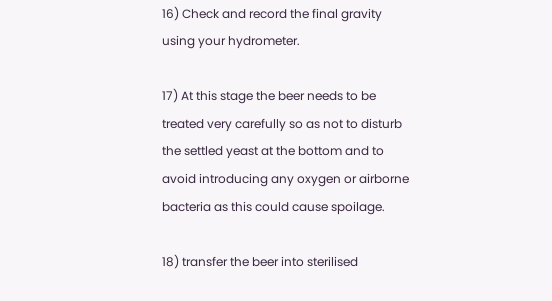16) Check and record the final gravity using your hydrometer.

17) At this stage the beer needs to be treated very carefully so as not to disturb the settled yeast at the bottom and to avoid introducing any oxygen or airborne bacteria as this could cause spoilage.

18) transfer the beer into sterilised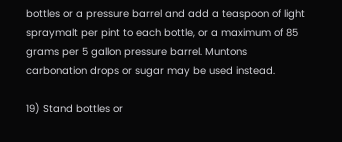bottles or a pressure barrel and add a teaspoon of light spraymalt per pint to each bottle, or a maximum of 85 grams per 5 gallon pressure barrel. Muntons carbonation drops or sugar may be used instead.

19) Stand bottles or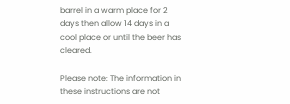barrel in a warm place for 2 days then allow 14 days in a cool place or until the beer has cleared.

Please note: The information in these instructions are not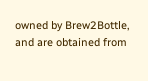owned by Brew2Bottle, and are obtained from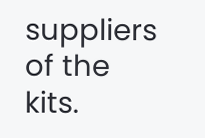suppliers of the kits.